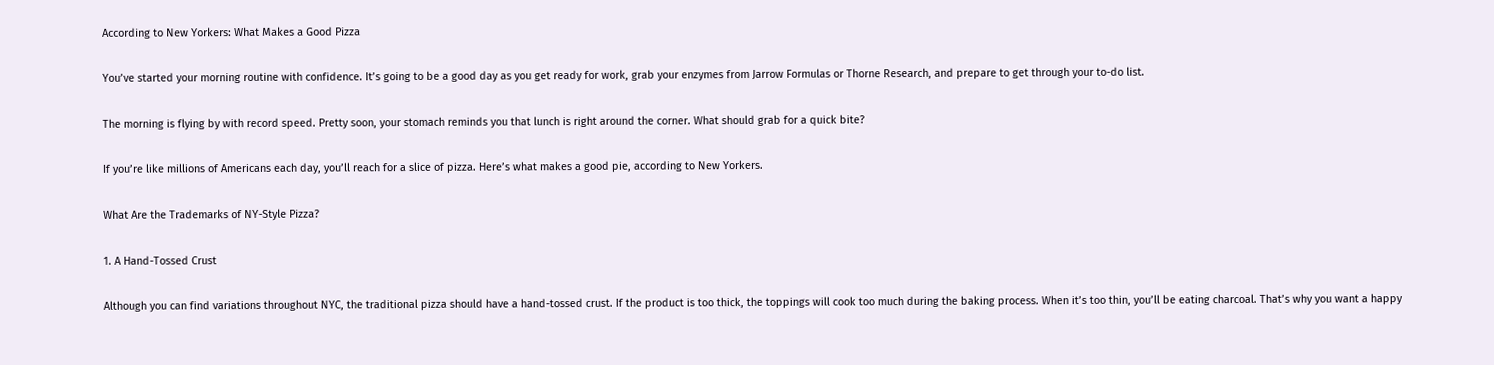According to New Yorkers: What Makes a Good Pizza

You’ve started your morning routine with confidence. It’s going to be a good day as you get ready for work, grab your enzymes from Jarrow Formulas or Thorne Research, and prepare to get through your to-do list.

The morning is flying by with record speed. Pretty soon, your stomach reminds you that lunch is right around the corner. What should grab for a quick bite?

If you’re like millions of Americans each day, you’ll reach for a slice of pizza. Here’s what makes a good pie, according to New Yorkers.

What Are the Trademarks of NY-Style Pizza?

1. A Hand-Tossed Crust

Although you can find variations throughout NYC, the traditional pizza should have a hand-tossed crust. If the product is too thick, the toppings will cook too much during the baking process. When it’s too thin, you’ll be eating charcoal. That’s why you want a happy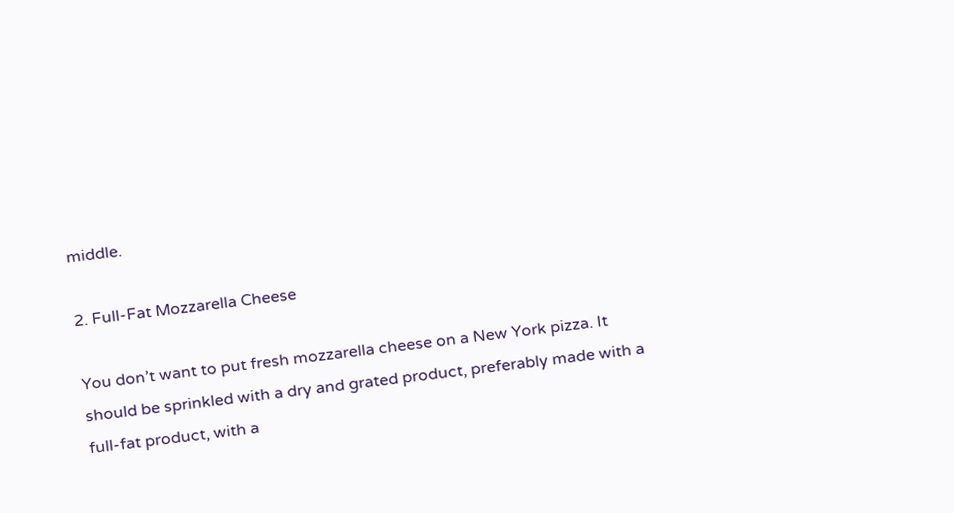middle.

2. Full-Fat Mozzarella Cheese

You don’t want to put fresh mozzarella cheese on a New York pizza. It should be sprinkled with a dry and grated product, preferably made with a full-fat product, with a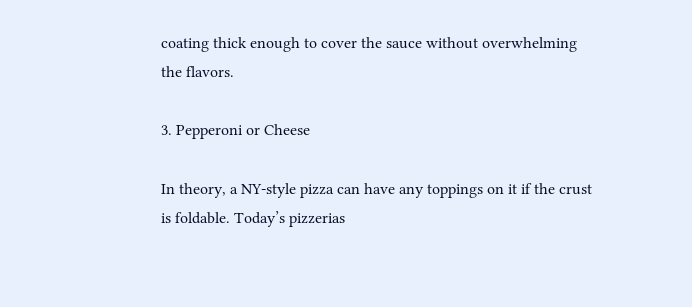coating thick enough to cover the sauce without overwhelming the flavors.

3. Pepperoni or Cheese

In theory, a NY-style pizza can have any toppings on it if the crust is foldable. Today’s pizzerias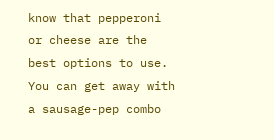know that pepperoni or cheese are the best options to use. You can get away with a sausage-pep combo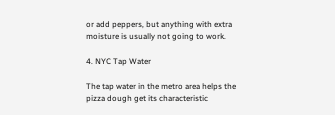or add peppers, but anything with extra moisture is usually not going to work.

4. NYC Tap Water

The tap water in the metro area helps the pizza dough get its characteristic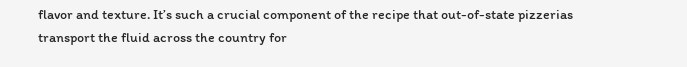flavor and texture. It’s such a crucial component of the recipe that out-of-state pizzerias transport the fluid across the country for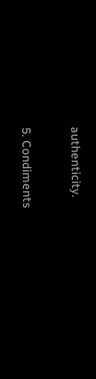authenticity.

5. Condiments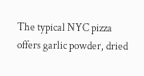The typical NYC pizza offers garlic powder, dried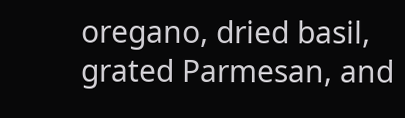oregano, dried basil, grated Parmesan, and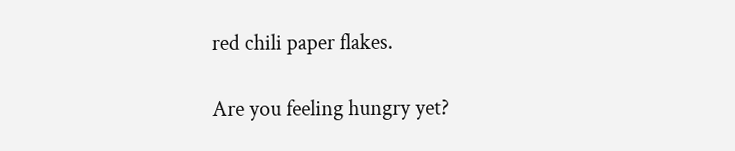red chili paper flakes.

Are you feeling hungry yet?